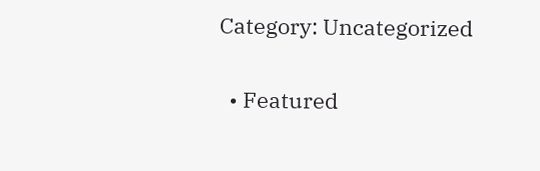Category: Uncategorized

  • Featured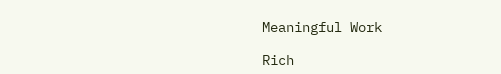Meaningful Work

Rich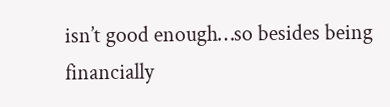isn’t good enough…so besides being financially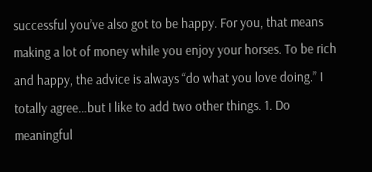successful you’ve also got to be happy. For you, that means making a lot of money while you enjoy your horses. To be rich and happy, the advice is always “do what you love doing.” I totally agree…but I like to add two other things. 1. Do meaningful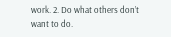work. 2. Do what others don’t want to do.